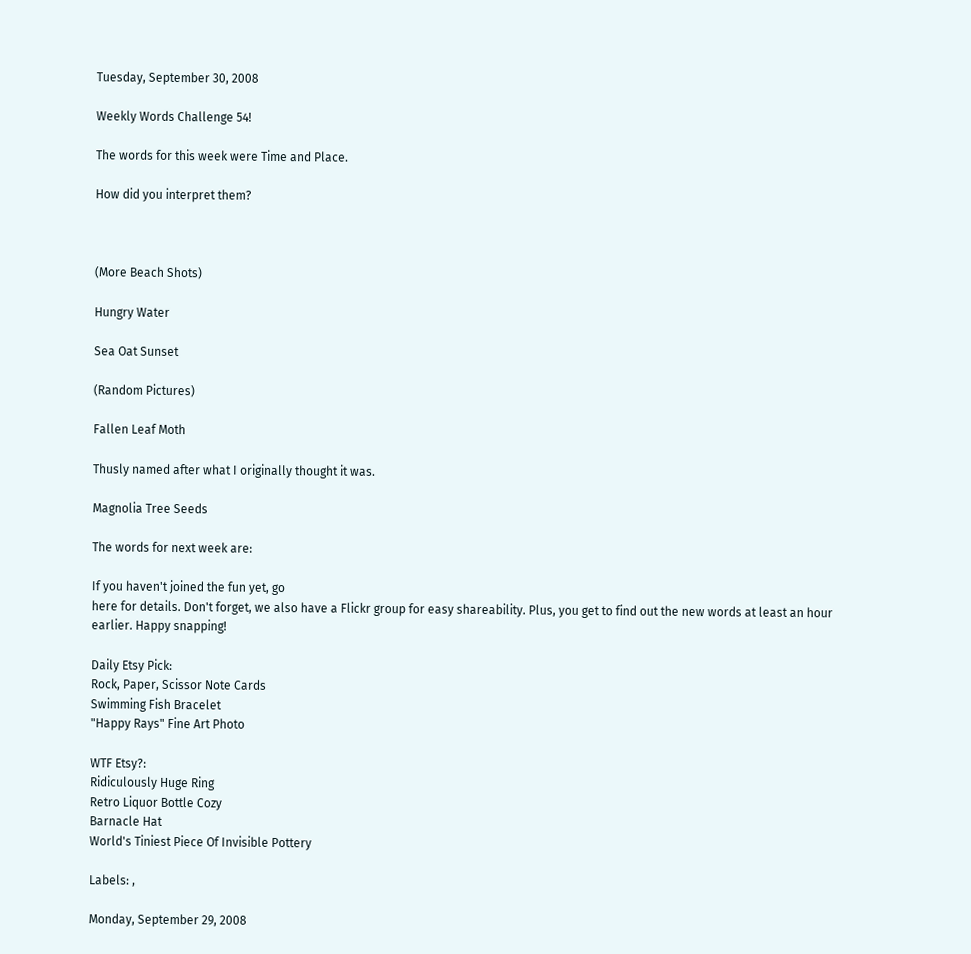Tuesday, September 30, 2008

Weekly Words Challenge 54!

The words for this week were Time and Place.

How did you interpret them?



(More Beach Shots)

Hungry Water

Sea Oat Sunset

(Random Pictures)

Fallen Leaf Moth

Thusly named after what I originally thought it was.

Magnolia Tree Seeds

The words for next week are:

If you haven't joined the fun yet, go
here for details. Don't forget, we also have a Flickr group for easy shareability. Plus, you get to find out the new words at least an hour earlier. Happy snapping!

Daily Etsy Pick:
Rock, Paper, Scissor Note Cards
Swimming Fish Bracelet
"Happy Rays" Fine Art Photo

WTF Etsy?:
Ridiculously Huge Ring
Retro Liquor Bottle Cozy
Barnacle Hat
World's Tiniest Piece Of Invisible Pottery

Labels: ,

Monday, September 29, 2008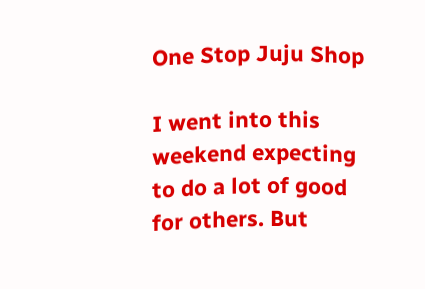One Stop Juju Shop

I went into this weekend expecting to do a lot of good for others. But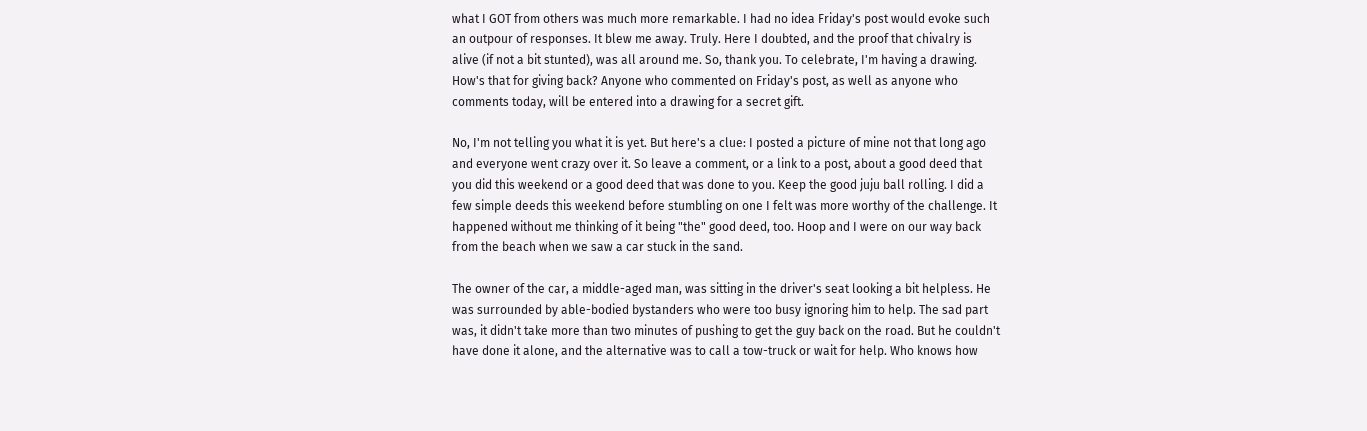what I GOT from others was much more remarkable. I had no idea Friday's post would evoke such an outpour of responses. It blew me away. Truly. Here I doubted, and the proof that chivalry is alive (if not a bit stunted), was all around me. So, thank you. To celebrate, I'm having a drawing. How's that for giving back? Anyone who commented on Friday's post, as well as anyone who comments today, will be entered into a drawing for a secret gift.

No, I'm not telling you what it is yet. But here's a clue: I posted a picture of mine not that long ago and everyone went crazy over it. So leave a comment, or a link to a post, about a good deed that you did this weekend or a good deed that was done to you. Keep the good juju ball rolling. I did a few simple deeds this weekend before stumbling on one I felt was more worthy of the challenge. It happened without me thinking of it being "the" good deed, too. Hoop and I were on our way back from the beach when we saw a car stuck in the sand.

The owner of the car, a middle-aged man, was sitting in the driver's seat looking a bit helpless. He was surrounded by able-bodied bystanders who were too busy ignoring him to help. The sad part was, it didn't take more than two minutes of pushing to get the guy back on the road. But he couldn't have done it alone, and the alternative was to call a tow-truck or wait for help. Who knows how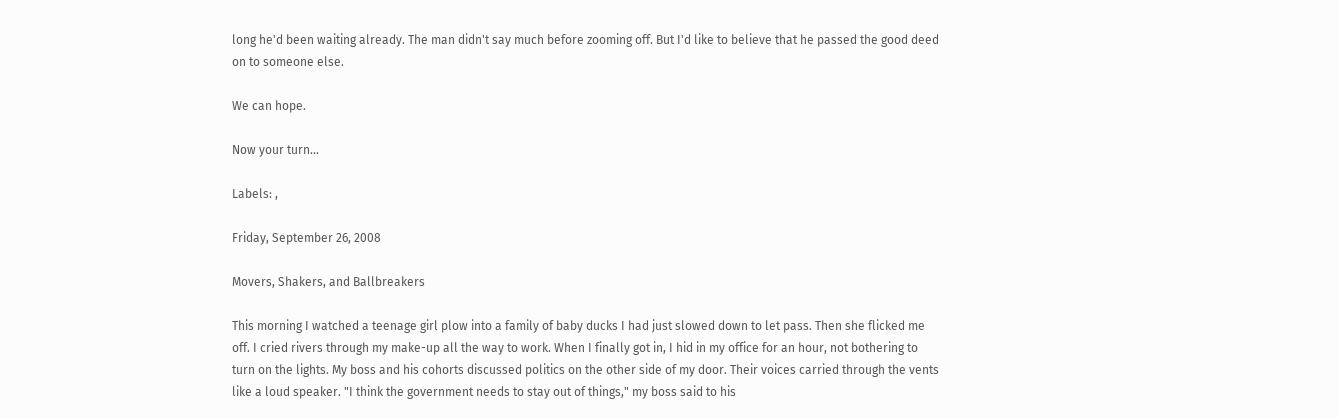long he'd been waiting already. The man didn't say much before zooming off. But I'd like to believe that he passed the good deed on to someone else.

We can hope.

Now your turn...

Labels: ,

Friday, September 26, 2008

Movers, Shakers, and Ballbreakers

This morning I watched a teenage girl plow into a family of baby ducks I had just slowed down to let pass. Then she flicked me off. I cried rivers through my make-up all the way to work. When I finally got in, I hid in my office for an hour, not bothering to turn on the lights. My boss and his cohorts discussed politics on the other side of my door. Their voices carried through the vents like a loud speaker. "I think the government needs to stay out of things," my boss said to his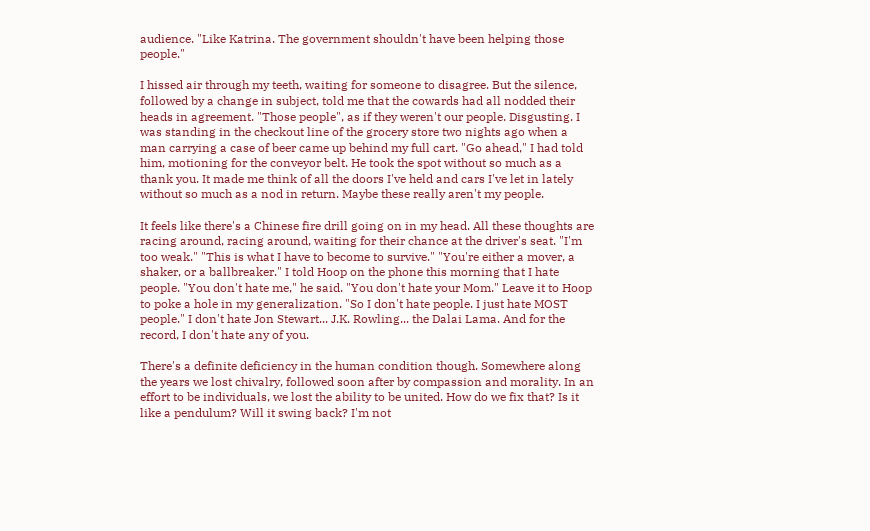audience. "Like Katrina. The government shouldn't have been helping those people."

I hissed air through my teeth, waiting for someone to disagree. But the silence, followed by a change in subject, told me that the cowards had all nodded their heads in agreement. "Those people", as if they weren't our people. Disgusting. I was standing in the checkout line of the grocery store two nights ago when a man carrying a case of beer came up behind my full cart. "Go ahead," I had told him, motioning for the conveyor belt. He took the spot without so much as a thank you. It made me think of all the doors I've held and cars I've let in lately without so much as a nod in return. Maybe these really aren't my people.

It feels like there's a Chinese fire drill going on in my head. All these thoughts are racing around, racing around, waiting for their chance at the driver's seat. "I'm too weak." "This is what I have to become to survive." "You're either a mover, a shaker, or a ballbreaker." I told Hoop on the phone this morning that I hate people. "You don't hate me," he said. "You don't hate your Mom." Leave it to Hoop to poke a hole in my generalization. "So I don't hate people. I just hate MOST people." I don't hate Jon Stewart... J.K. Rowling... the Dalai Lama. And for the record, I don't hate any of you.

There's a definite deficiency in the human condition though. Somewhere along the years we lost chivalry, followed soon after by compassion and morality. In an effort to be individuals, we lost the ability to be united. How do we fix that? Is it like a pendulum? Will it swing back? I'm not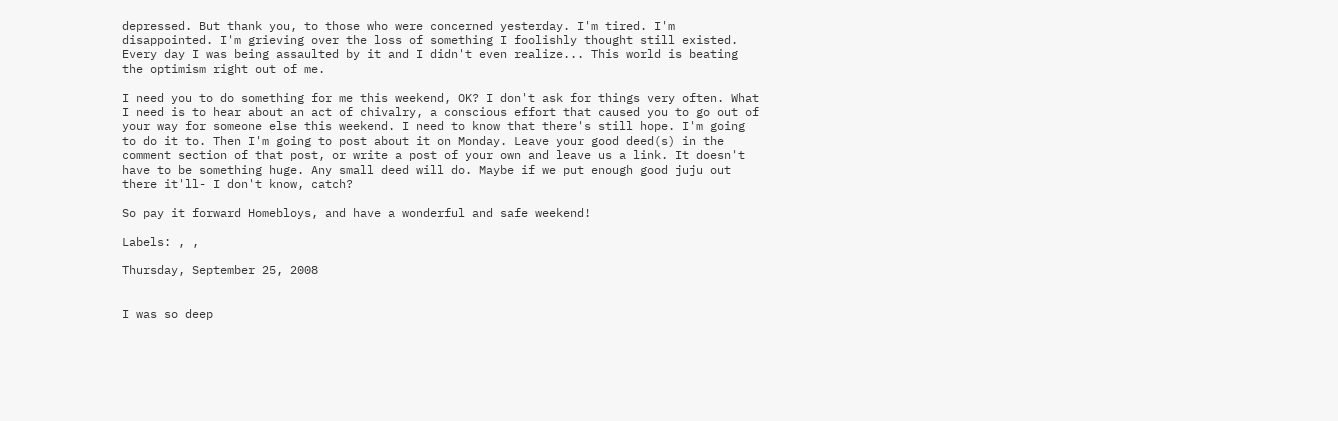depressed. But thank you, to those who were concerned yesterday. I'm tired. I'm disappointed. I'm grieving over the loss of something I foolishly thought still existed. Every day I was being assaulted by it and I didn't even realize... This world is beating the optimism right out of me.

I need you to do something for me this weekend, OK? I don't ask for things very often. What I need is to hear about an act of chivalry, a conscious effort that caused you to go out of your way for someone else this weekend. I need to know that there's still hope. I'm going to do it to. Then I'm going to post about it on Monday. Leave your good deed(s) in the comment section of that post, or write a post of your own and leave us a link. It doesn't have to be something huge. Any small deed will do. Maybe if we put enough good juju out there it'll- I don't know, catch?

So pay it forward Homebloys, and have a wonderful and safe weekend!

Labels: , ,

Thursday, September 25, 2008


I was so deep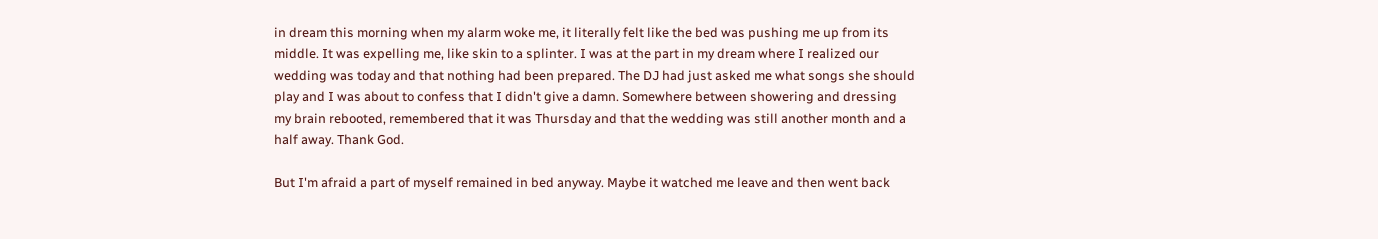in dream this morning when my alarm woke me, it literally felt like the bed was pushing me up from its middle. It was expelling me, like skin to a splinter. I was at the part in my dream where I realized our wedding was today and that nothing had been prepared. The DJ had just asked me what songs she should play and I was about to confess that I didn't give a damn. Somewhere between showering and dressing my brain rebooted, remembered that it was Thursday and that the wedding was still another month and a half away. Thank God.

But I'm afraid a part of myself remained in bed anyway. Maybe it watched me leave and then went back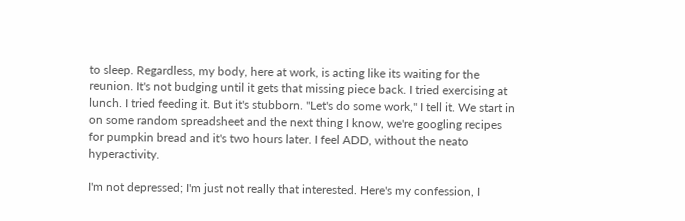to sleep. Regardless, my body, here at work, is acting like its waiting for the reunion. It's not budging until it gets that missing piece back. I tried exercising at lunch. I tried feeding it. But it's stubborn. "Let's do some work," I tell it. We start in on some random spreadsheet and the next thing I know, we're googling recipes for pumpkin bread and it's two hours later. I feel ADD, without the neato hyperactivity.

I'm not depressed; I'm just not really that interested. Here's my confession, I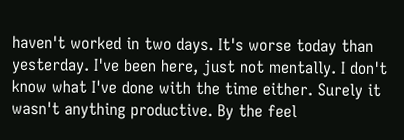haven't worked in two days. It's worse today than yesterday. I've been here, just not mentally. I don't know what I've done with the time either. Surely it wasn't anything productive. By the feel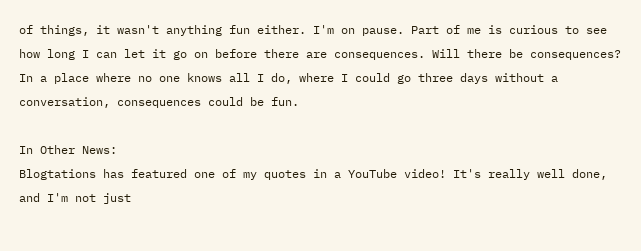of things, it wasn't anything fun either. I'm on pause. Part of me is curious to see how long I can let it go on before there are consequences. Will there be consequences? In a place where no one knows all I do, where I could go three days without a conversation, consequences could be fun.

In Other News:
Blogtations has featured one of my quotes in a YouTube video! It's really well done, and I'm not just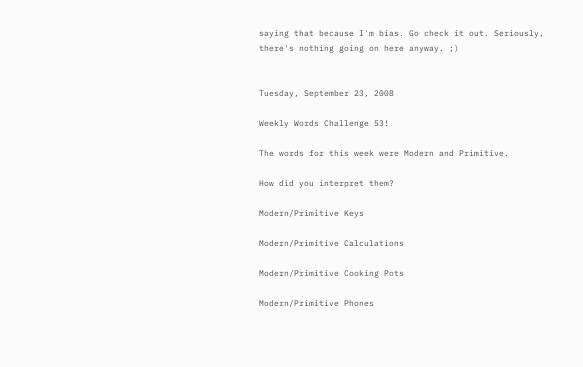saying that because I'm bias. Go check it out. Seriously, there's nothing going on here anyway. ;)


Tuesday, September 23, 2008

Weekly Words Challenge 53!

The words for this week were Modern and Primitive.

How did you interpret them?

Modern/Primitive Keys

Modern/Primitive Calculations

Modern/Primitive Cooking Pots

Modern/Primitive Phones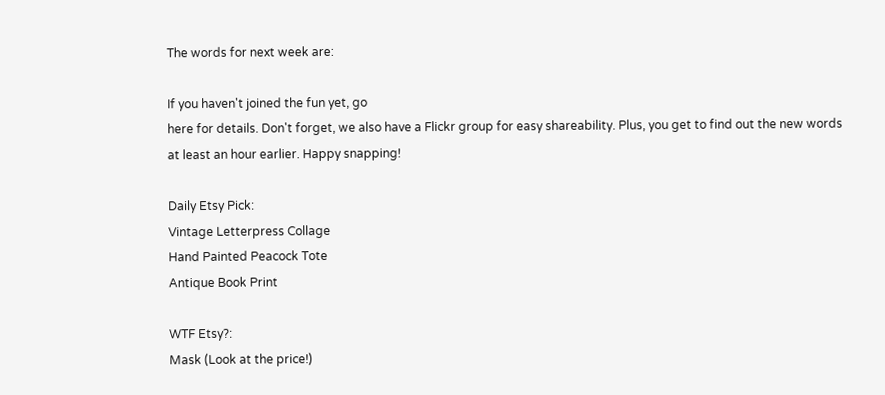The words for next week are:

If you haven't joined the fun yet, go
here for details. Don't forget, we also have a Flickr group for easy shareability. Plus, you get to find out the new words at least an hour earlier. Happy snapping!

Daily Etsy Pick:
Vintage Letterpress Collage
Hand Painted Peacock Tote
Antique Book Print

WTF Etsy?:
Mask (Look at the price!)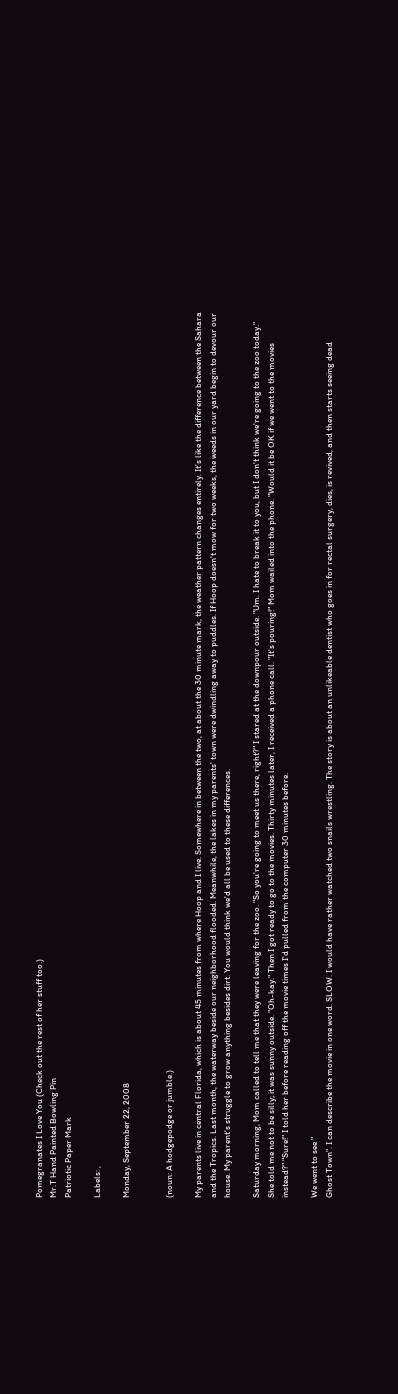Pomegranates I Love You (Check out the rest of her stuff too.)
Mr.T Hand Painted Bowling Pin
Patriotic Paper Mark

Labels: ,

Monday, September 22, 2008


(noun: A hodgepodge or jumble.)

My parents live in central Florida, which is about 45 minutes from where Hoop and I live. Somewhere in between the two, at about the 30 minute mark, the weather pattern changes entirely. It's like the difference between the Sahara and the Tropics. Last month, the waterway beside our neighborhood flooded. Meanwhile, the lakes in my parents' town were dwindling away to puddles. If Hoop doesn't mow for two weeks, the weeds in our yard begin to devour our house. My parent's struggle to grow anything besides dirt. You would think we'd all be used to these differences.

Saturday morning, Mom called to tell me that they were leaving for the zoo. "So you're going to meet us there, right?" I stared at the downpour outside. "Um. I hate to break it to you, but I don't think we're going to the zoo today." She told me not to be silly; it was sunny outside. "Oh-kay." Then I got ready to go to the movies. Thirty minutes later, I received a phone call. "It's pouring!" Mom wailed into the phone. "Would it be OK if we went to the movies instead?" "Sure!" I told her before reading off the movie times I'd pulled from the computer 30 minutes before.

We went to see "
Ghost Town". I can describe the movie in one word. SLOW. I would have rather watched two snails wrestling. The story is about an unlikeable dentist who goes in for rectal surgery, dies, is revived, and then starts seeing dead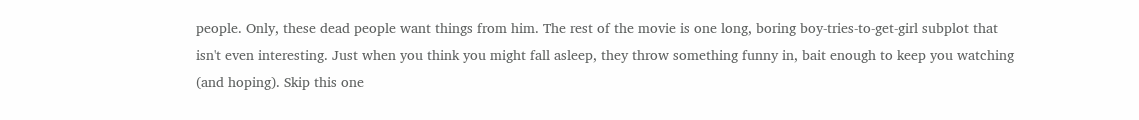people. Only, these dead people want things from him. The rest of the movie is one long, boring boy-tries-to-get-girl subplot that isn't even interesting. Just when you think you might fall asleep, they throw something funny in, bait enough to keep you watching (and hoping). Skip this one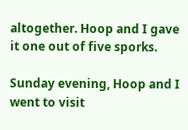altogether. Hoop and I gave it one out of five sporks.

Sunday evening, Hoop and I went to visit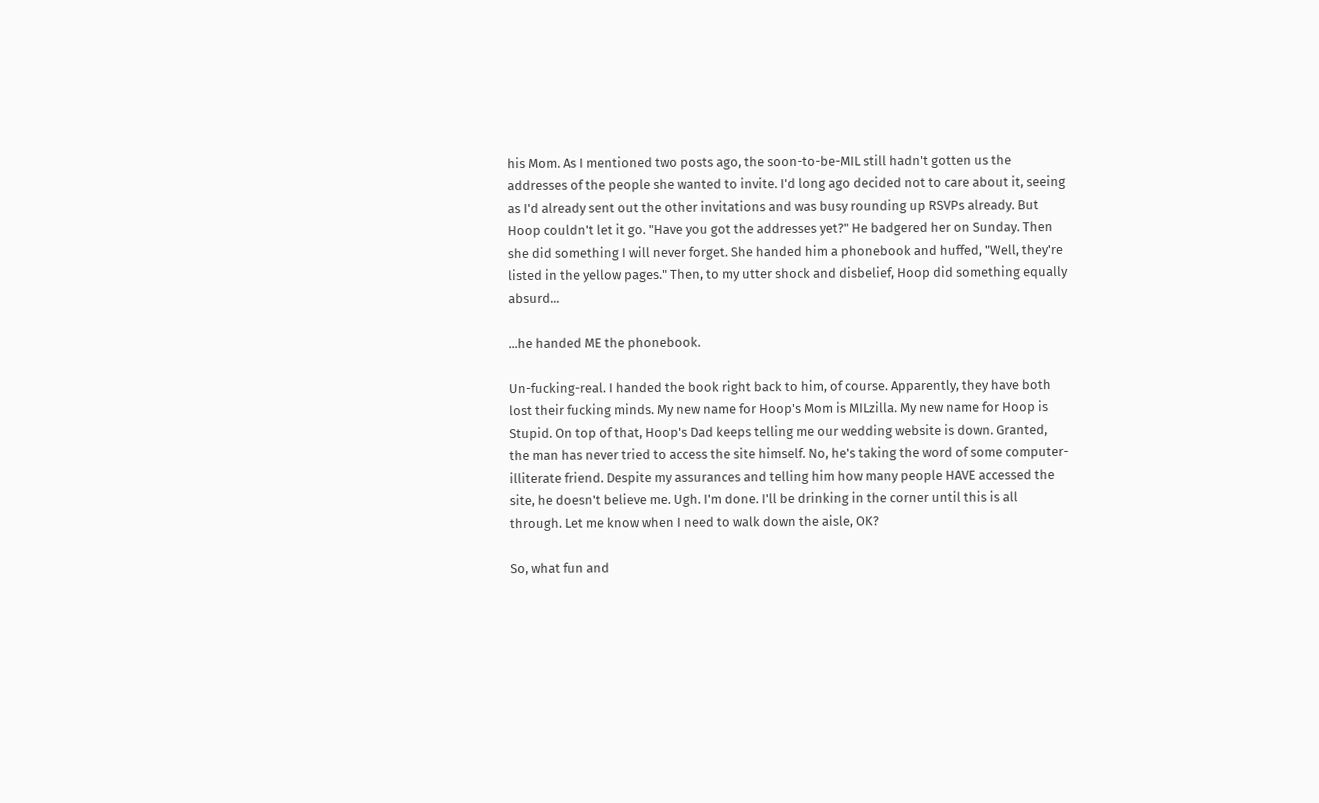his Mom. As I mentioned two posts ago, the soon-to-be-MIL still hadn't gotten us the addresses of the people she wanted to invite. I'd long ago decided not to care about it, seeing as I'd already sent out the other invitations and was busy rounding up RSVPs already. But Hoop couldn't let it go. "Have you got the addresses yet?" He badgered her on Sunday. Then she did something I will never forget. She handed him a phonebook and huffed, "Well, they're listed in the yellow pages." Then, to my utter shock and disbelief, Hoop did something equally absurd...

...he handed ME the phonebook.

Un-fucking-real. I handed the book right back to him, of course. Apparently, they have both lost their fucking minds. My new name for Hoop's Mom is MILzilla. My new name for Hoop is Stupid. On top of that, Hoop's Dad keeps telling me our wedding website is down. Granted, the man has never tried to access the site himself. No, he's taking the word of some computer-illiterate friend. Despite my assurances and telling him how many people HAVE accessed the site, he doesn't believe me. Ugh. I'm done. I'll be drinking in the corner until this is all through. Let me know when I need to walk down the aisle, OK?

So, what fun and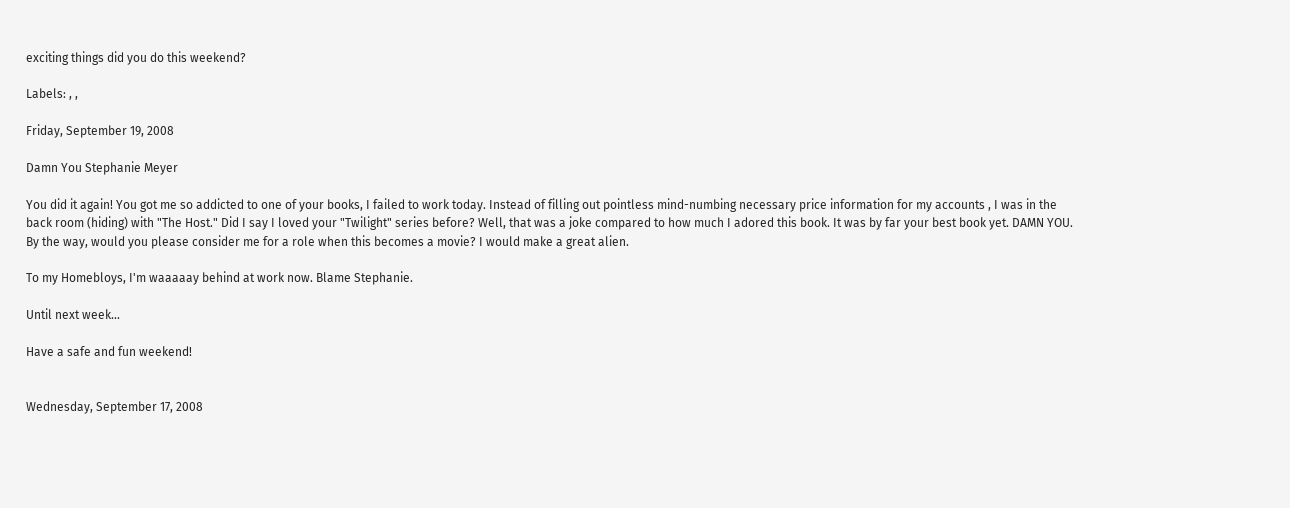exciting things did you do this weekend?

Labels: , ,

Friday, September 19, 2008

Damn You Stephanie Meyer

You did it again! You got me so addicted to one of your books, I failed to work today. Instead of filling out pointless mind-numbing necessary price information for my accounts , I was in the back room (hiding) with "The Host." Did I say I loved your "Twilight" series before? Well, that was a joke compared to how much I adored this book. It was by far your best book yet. DAMN YOU. By the way, would you please consider me for a role when this becomes a movie? I would make a great alien.

To my Homebloys, I'm waaaaay behind at work now. Blame Stephanie.

Until next week...

Have a safe and fun weekend!


Wednesday, September 17, 2008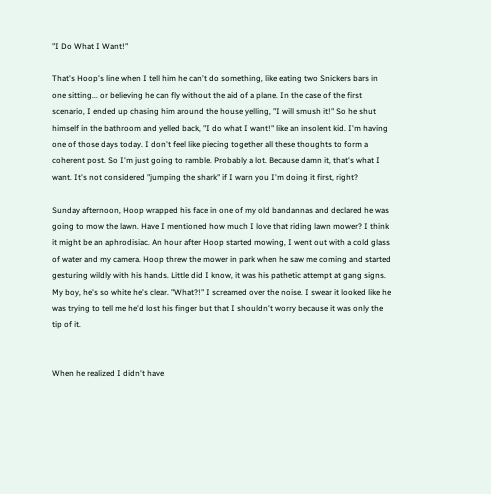"I Do What I Want!"

That's Hoop's line when I tell him he can't do something, like eating two Snickers bars in one sitting... or believing he can fly without the aid of a plane. In the case of the first scenario, I ended up chasing him around the house yelling, "I will smush it!" So he shut himself in the bathroom and yelled back, "I do what I want!" like an insolent kid. I'm having one of those days today. I don't feel like piecing together all these thoughts to form a coherent post. So I'm just going to ramble. Probably a lot. Because damn it, that's what I want. It's not considered "jumping the shark" if I warn you I'm doing it first, right?

Sunday afternoon, Hoop wrapped his face in one of my old bandannas and declared he was going to mow the lawn. Have I mentioned how much I love that riding lawn mower? I think it might be an aphrodisiac. An hour after Hoop started mowing, I went out with a cold glass of water and my camera. Hoop threw the mower in park when he saw me coming and started gesturing wildly with his hands. Little did I know, it was his pathetic attempt at gang signs. My boy, he's so white he's clear. "What?!" I screamed over the noise. I swear it looked like he was trying to tell me he'd lost his finger but that I shouldn't worry because it was only the tip of it.


When he realized I didn't have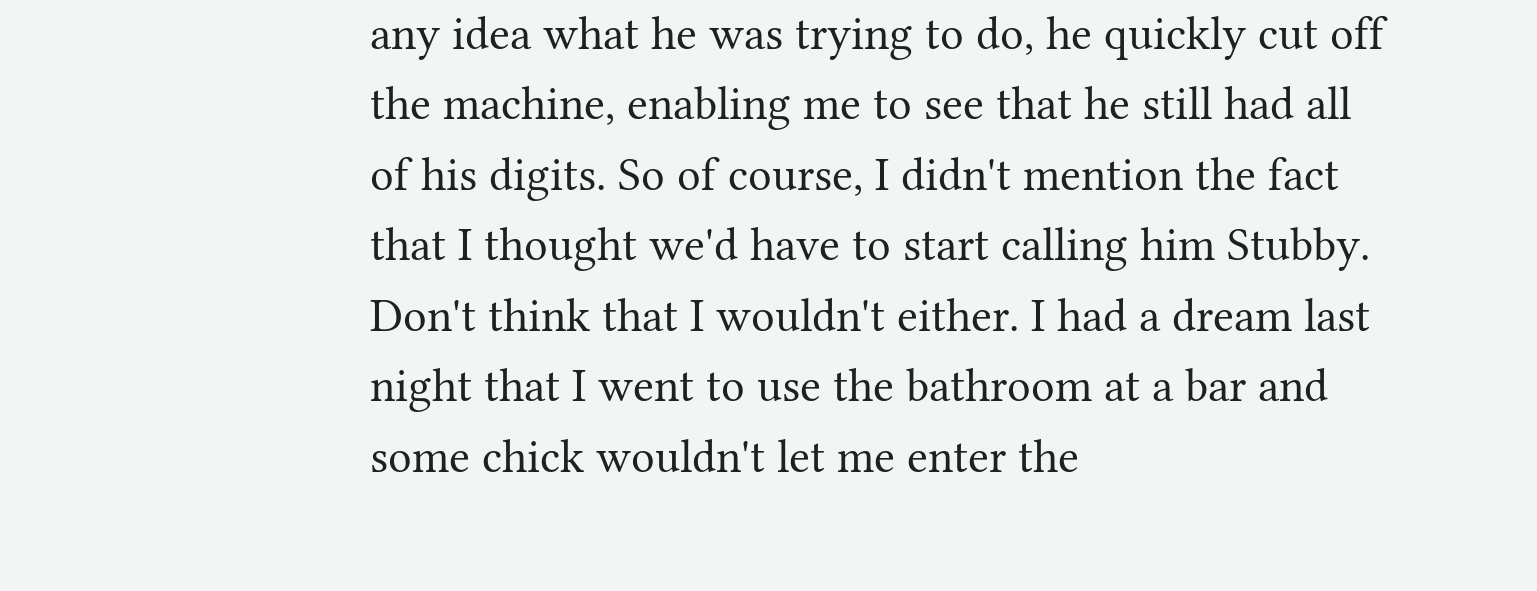any idea what he was trying to do, he quickly cut off the machine, enabling me to see that he still had all of his digits. So of course, I didn't mention the fact that I thought we'd have to start calling him Stubby. Don't think that I wouldn't either. I had a dream last night that I went to use the bathroom at a bar and some chick wouldn't let me enter the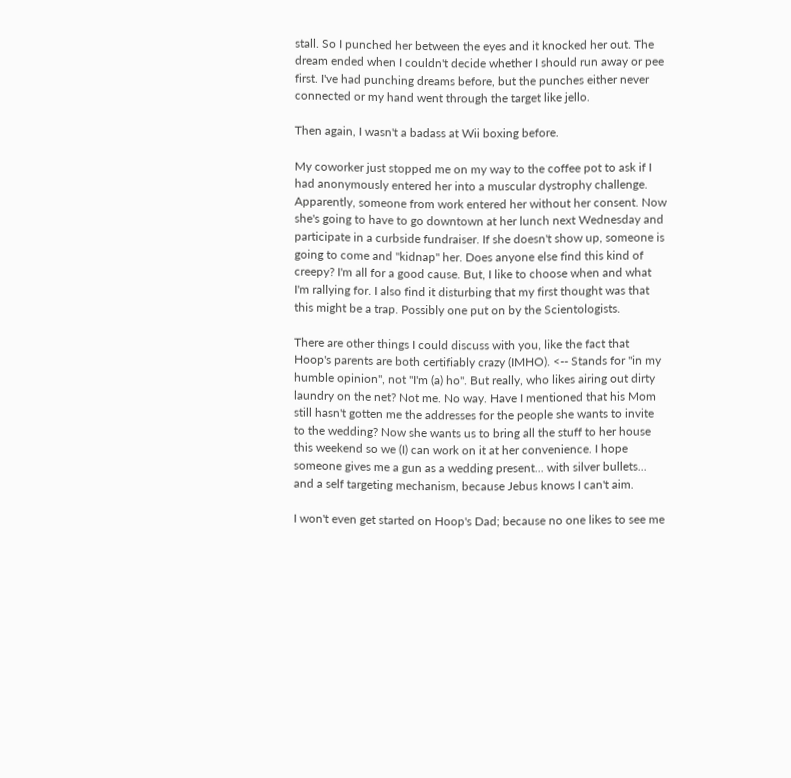stall. So I punched her between the eyes and it knocked her out. The dream ended when I couldn't decide whether I should run away or pee first. I've had punching dreams before, but the punches either never connected or my hand went through the target like jello.

Then again, I wasn't a badass at Wii boxing before.

My coworker just stopped me on my way to the coffee pot to ask if I had anonymously entered her into a muscular dystrophy challenge. Apparently, someone from work entered her without her consent. Now she's going to have to go downtown at her lunch next Wednesday and participate in a curbside fundraiser. If she doesn't show up, someone is going to come and "kidnap" her. Does anyone else find this kind of creepy? I'm all for a good cause. But, I like to choose when and what I'm rallying for. I also find it disturbing that my first thought was that this might be a trap. Possibly one put on by the Scientologists.

There are other things I could discuss with you, like the fact that Hoop's parents are both certifiably crazy (IMHO). <-- Stands for "in my humble opinion", not "I'm (a) ho". But really, who likes airing out dirty laundry on the net? Not me. No way. Have I mentioned that his Mom still hasn't gotten me the addresses for the people she wants to invite to the wedding? Now she wants us to bring all the stuff to her house this weekend so we (I) can work on it at her convenience. I hope someone gives me a gun as a wedding present... with silver bullets... and a self targeting mechanism, because Jebus knows I can't aim.

I won't even get started on Hoop's Dad; because no one likes to see me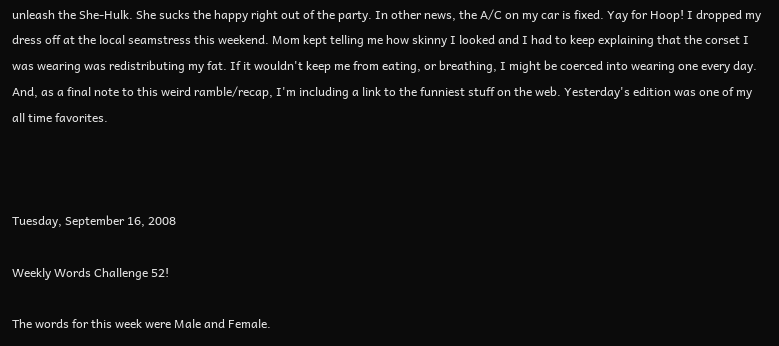unleash the She-Hulk. She sucks the happy right out of the party. In other news, the A/C on my car is fixed. Yay for Hoop! I dropped my dress off at the local seamstress this weekend. Mom kept telling me how skinny I looked and I had to keep explaining that the corset I was wearing was redistributing my fat. If it wouldn't keep me from eating, or breathing, I might be coerced into wearing one every day. And, as a final note to this weird ramble/recap, I'm including a link to the funniest stuff on the web. Yesterday's edition was one of my all time favorites.



Tuesday, September 16, 2008

Weekly Words Challenge 52!

The words for this week were Male and Female.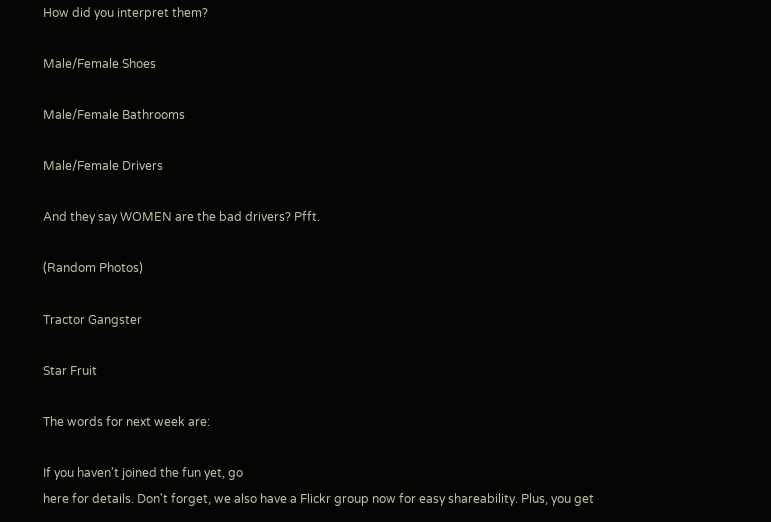How did you interpret them?

Male/Female Shoes

Male/Female Bathrooms

Male/Female Drivers

And they say WOMEN are the bad drivers? Pfft.

(Random Photos)

Tractor Gangster

Star Fruit

The words for next week are:

If you haven't joined the fun yet, go
here for details. Don't forget, we also have a Flickr group now for easy shareability. Plus, you get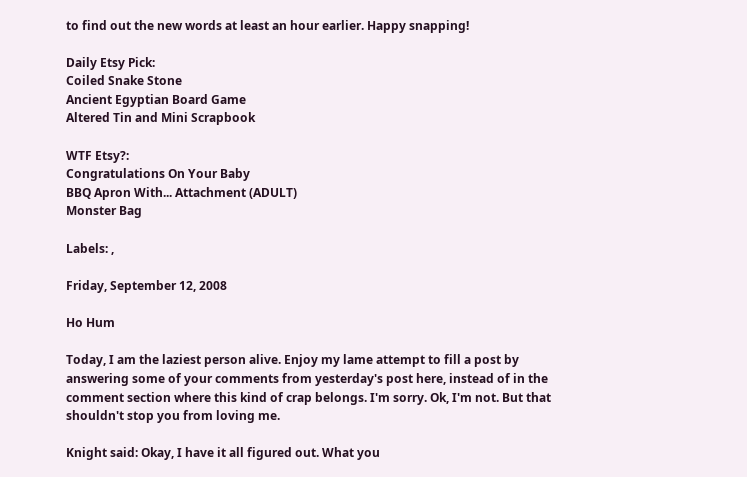to find out the new words at least an hour earlier. Happy snapping!

Daily Etsy Pick:
Coiled Snake Stone
Ancient Egyptian Board Game
Altered Tin and Mini Scrapbook

WTF Etsy?:
Congratulations On Your Baby
BBQ Apron With... Attachment (ADULT)
Monster Bag

Labels: ,

Friday, September 12, 2008

Ho Hum

Today, I am the laziest person alive. Enjoy my lame attempt to fill a post by answering some of your comments from yesterday's post here, instead of in the comment section where this kind of crap belongs. I'm sorry. Ok, I'm not. But that shouldn't stop you from loving me.

Knight said: Okay, I have it all figured out. What you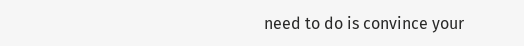need to do is convince your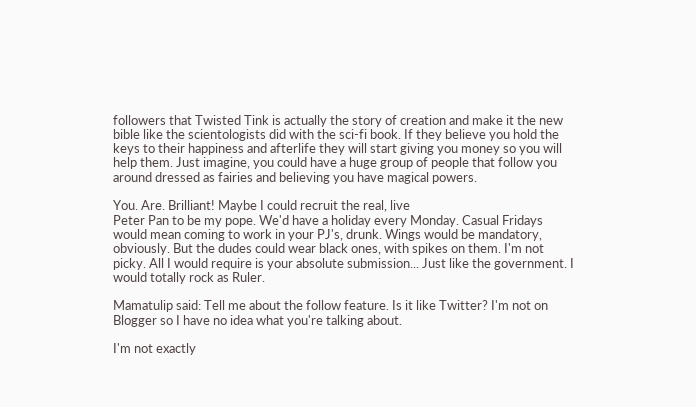followers that Twisted Tink is actually the story of creation and make it the new bible like the scientologists did with the sci-fi book. If they believe you hold the keys to their happiness and afterlife they will start giving you money so you will help them. Just imagine, you could have a huge group of people that follow you around dressed as fairies and believing you have magical powers.

You. Are. Brilliant! Maybe I could recruit the real, live
Peter Pan to be my pope. We'd have a holiday every Monday. Casual Fridays would mean coming to work in your PJ's, drunk. Wings would be mandatory, obviously. But the dudes could wear black ones, with spikes on them. I'm not picky. All I would require is your absolute submission... Just like the government. I would totally rock as Ruler.

Mamatulip said: Tell me about the follow feature. Is it like Twitter? I'm not on Blogger so I have no idea what you're talking about.

I'm not exactly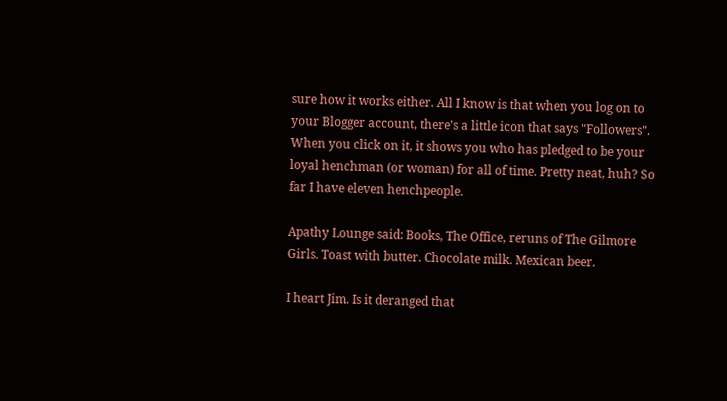sure how it works either. All I know is that when you log on to your Blogger account, there's a little icon that says "Followers". When you click on it, it shows you who has pledged to be your loyal henchman (or woman) for all of time. Pretty neat, huh? So far I have eleven henchpeople.

Apathy Lounge said: Books, The Office, reruns of The Gilmore Girls. Toast with butter. Chocolate milk. Mexican beer.

I heart Jim. Is it deranged that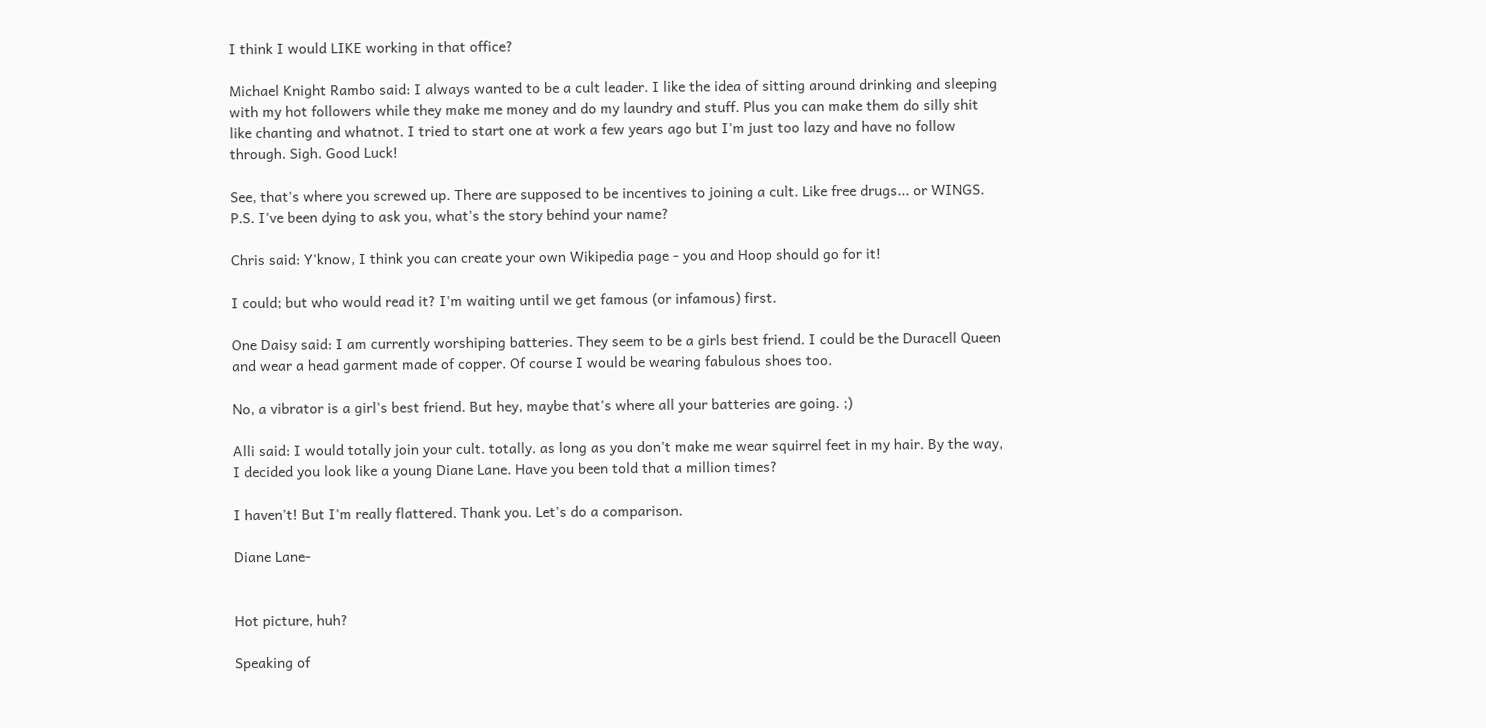I think I would LIKE working in that office?

Michael Knight Rambo said: I always wanted to be a cult leader. I like the idea of sitting around drinking and sleeping with my hot followers while they make me money and do my laundry and stuff. Plus you can make them do silly shit like chanting and whatnot. I tried to start one at work a few years ago but I'm just too lazy and have no follow through. Sigh. Good Luck!

See, that's where you screwed up. There are supposed to be incentives to joining a cult. Like free drugs... or WINGS. P.S. I've been dying to ask you, what's the story behind your name?

Chris said: Y'know, I think you can create your own Wikipedia page - you and Hoop should go for it!

I could; but who would read it? I'm waiting until we get famous (or infamous) first.

One Daisy said: I am currently worshiping batteries. They seem to be a girls best friend. I could be the Duracell Queen and wear a head garment made of copper. Of course I would be wearing fabulous shoes too.

No, a vibrator is a girl's best friend. But hey, maybe that's where all your batteries are going. ;)

Alli said: I would totally join your cult. totally. as long as you don't make me wear squirrel feet in my hair. By the way, I decided you look like a young Diane Lane. Have you been told that a million times?

I haven't! But I'm really flattered. Thank you. Let's do a comparison.

Diane Lane-


Hot picture, huh?

Speaking of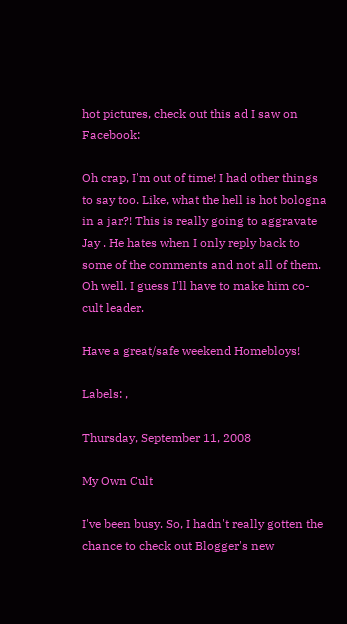hot pictures, check out this ad I saw on Facebook:

Oh crap, I'm out of time! I had other things to say too. Like, what the hell is hot bologna in a jar?! This is really going to aggravate
Jay . He hates when I only reply back to some of the comments and not all of them. Oh well. I guess I'll have to make him co-cult leader.

Have a great/safe weekend Homebloys!

Labels: ,

Thursday, September 11, 2008

My Own Cult

I've been busy. So, I hadn't really gotten the chance to check out Blogger's new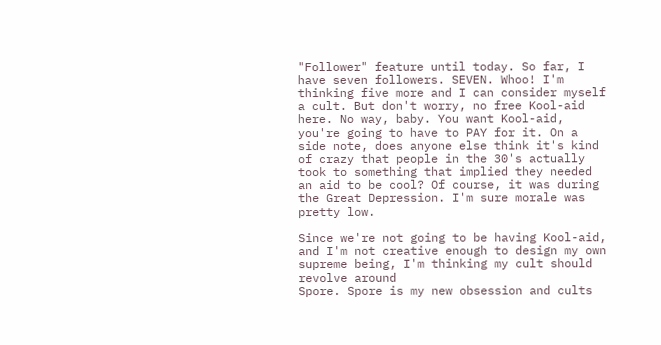"Follower" feature until today. So far, I have seven followers. SEVEN. Whoo! I'm thinking five more and I can consider myself a cult. But don't worry, no free Kool-aid here. No way, baby. You want Kool-aid, you're going to have to PAY for it. On a side note, does anyone else think it's kind of crazy that people in the 30's actually took to something that implied they needed an aid to be cool? Of course, it was during the Great Depression. I'm sure morale was pretty low.

Since we're not going to be having Kool-aid, and I'm not creative enough to design my own supreme being, I'm thinking my cult should revolve around
Spore. Spore is my new obsession and cults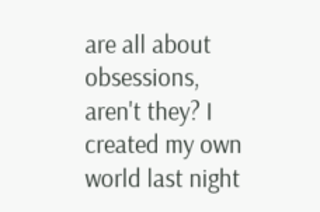are all about obsessions, aren't they? I created my own world last night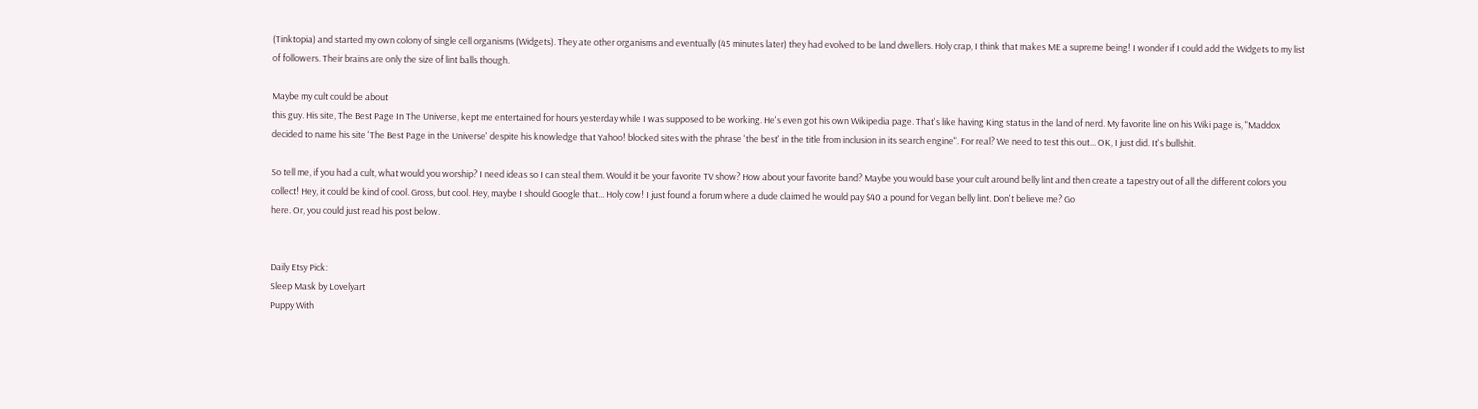(Tinktopia) and started my own colony of single cell organisms (Widgets). They ate other organisms and eventually (45 minutes later) they had evolved to be land dwellers. Holy crap, I think that makes ME a supreme being! I wonder if I could add the Widgets to my list of followers. Their brains are only the size of lint balls though.

Maybe my cult could be about
this guy. His site, The Best Page In The Universe, kept me entertained for hours yesterday while I was supposed to be working. He's even got his own Wikipedia page. That's like having King status in the land of nerd. My favorite line on his Wiki page is, "Maddox decided to name his site 'The Best Page in the Universe' despite his knowledge that Yahoo! blocked sites with the phrase 'the best' in the title from inclusion in its search engine". For real? We need to test this out... OK, I just did. It's bullshit.

So tell me, if you had a cult, what would you worship? I need ideas so I can steal them. Would it be your favorite TV show? How about your favorite band? Maybe you would base your cult around belly lint and then create a tapestry out of all the different colors you collect! Hey, it could be kind of cool. Gross, but cool. Hey, maybe I should Google that... Holy cow! I just found a forum where a dude claimed he would pay $40 a pound for Vegan belly lint. Don't believe me? Go
here. Or, you could just read his post below.


Daily Etsy Pick:
Sleep Mask by Lovelyart
Puppy With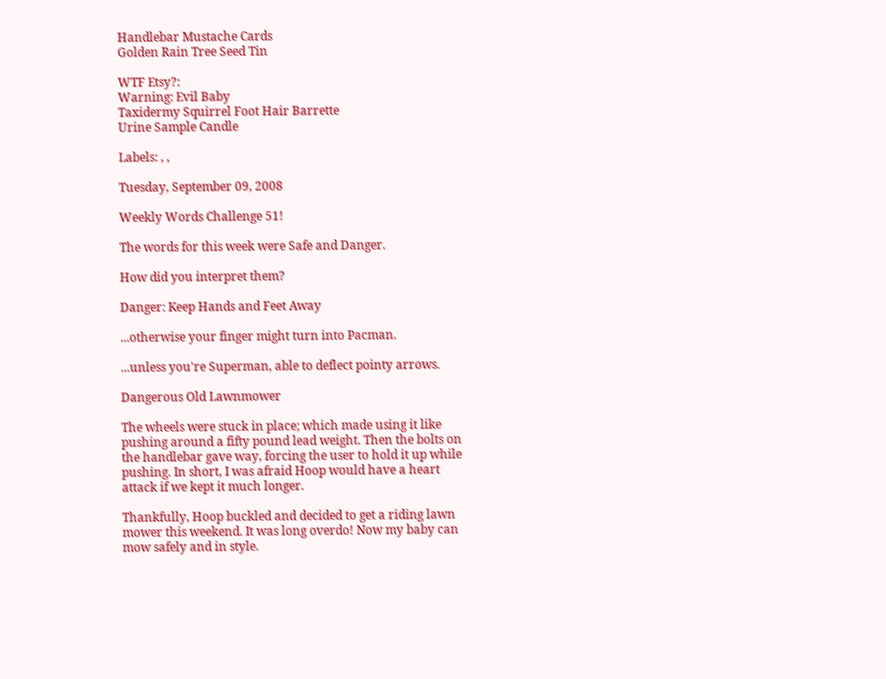Handlebar Mustache Cards
Golden Rain Tree Seed Tin

WTF Etsy?:
Warning: Evil Baby
Taxidermy Squirrel Foot Hair Barrette
Urine Sample Candle

Labels: , ,

Tuesday, September 09, 2008

Weekly Words Challenge 51!

The words for this week were Safe and Danger.

How did you interpret them?

Danger: Keep Hands and Feet Away

...otherwise your finger might turn into Pacman.

...unless you're Superman, able to deflect pointy arrows.

Dangerous Old Lawnmower

The wheels were stuck in place; which made using it like pushing around a fifty pound lead weight. Then the bolts on the handlebar gave way, forcing the user to hold it up while pushing. In short, I was afraid Hoop would have a heart attack if we kept it much longer.

Thankfully, Hoop buckled and decided to get a riding lawn mower this weekend. It was long overdo! Now my baby can mow safely and in style.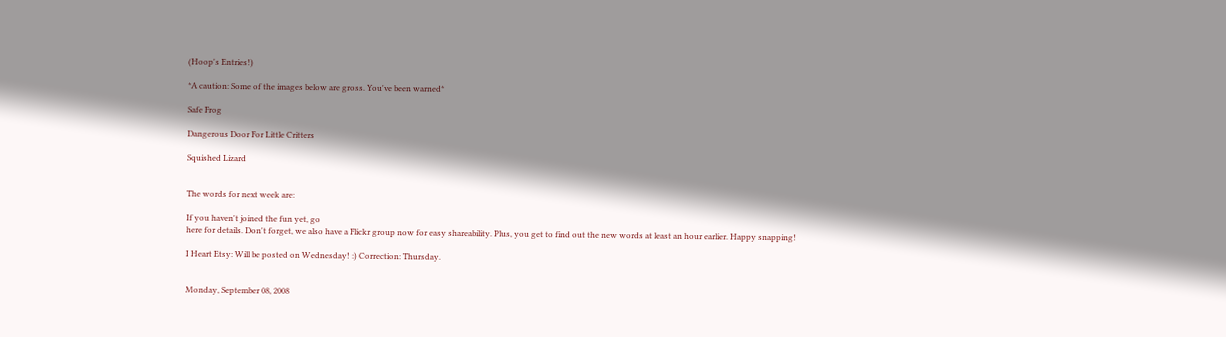(Hoop's Entries!)

*A caution: Some of the images below are gross. You've been warned*

Safe Frog

Dangerous Door For Little Critters

Squished Lizard


The words for next week are:

If you haven't joined the fun yet, go
here for details. Don't forget, we also have a Flickr group now for easy shareability. Plus, you get to find out the new words at least an hour earlier. Happy snapping!

I Heart Etsy: Will be posted on Wednesday! :) Correction: Thursday.


Monday, September 08, 2008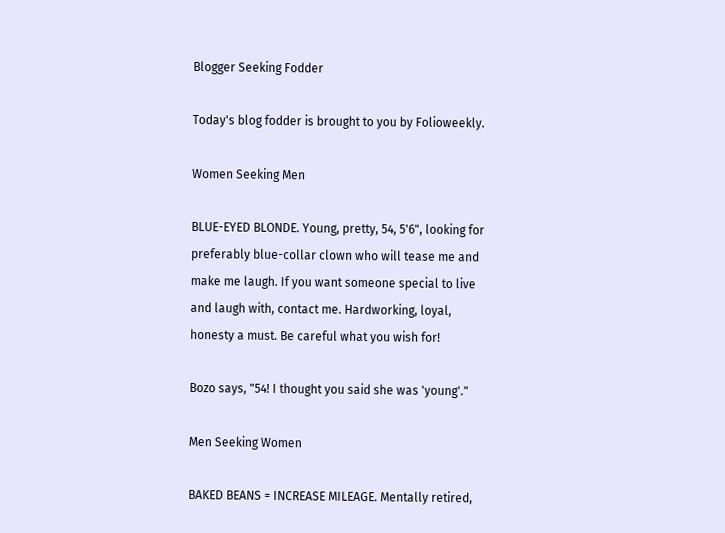Blogger Seeking Fodder

Today's blog fodder is brought to you by Folioweekly.

Women Seeking Men

BLUE-EYED BLONDE. Young, pretty, 54, 5'6", looking for preferably blue-collar clown who will tease me and make me laugh. If you want someone special to live and laugh with, contact me. Hardworking, loyal, honesty a must. Be careful what you wish for!

Bozo says, "54! I thought you said she was 'young'."

Men Seeking Women

BAKED BEANS = INCREASE MILEAGE. Mentally retired,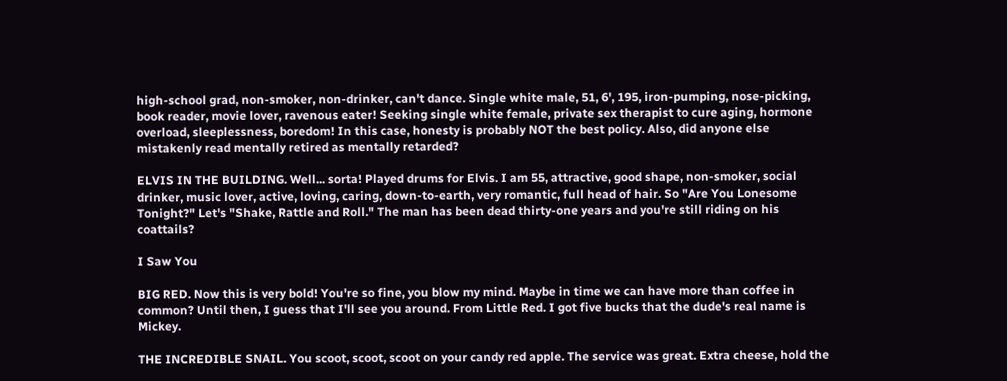high-school grad, non-smoker, non-drinker, can't dance. Single white male, 51, 6', 195, iron-pumping, nose-picking, book reader, movie lover, ravenous eater! Seeking single white female, private sex therapist to cure aging, hormone overload, sleeplessness, boredom! In this case, honesty is probably NOT the best policy. Also, did anyone else mistakenly read mentally retired as mentally retarded?

ELVIS IN THE BUILDING. Well... sorta! Played drums for Elvis. I am 55, attractive, good shape, non-smoker, social drinker, music lover, active, loving, caring, down-to-earth, very romantic, full head of hair. So "Are You Lonesome Tonight?" Let's "Shake, Rattle and Roll." The man has been dead thirty-one years and you're still riding on his coattails?

I Saw You

BIG RED. Now this is very bold! You're so fine, you blow my mind. Maybe in time we can have more than coffee in common? Until then, I guess that I'll see you around. From Little Red. I got five bucks that the dude's real name is Mickey.

THE INCREDIBLE SNAIL. You scoot, scoot, scoot on your candy red apple. The service was great. Extra cheese, hold the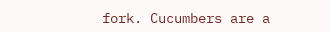fork. Cucumbers are a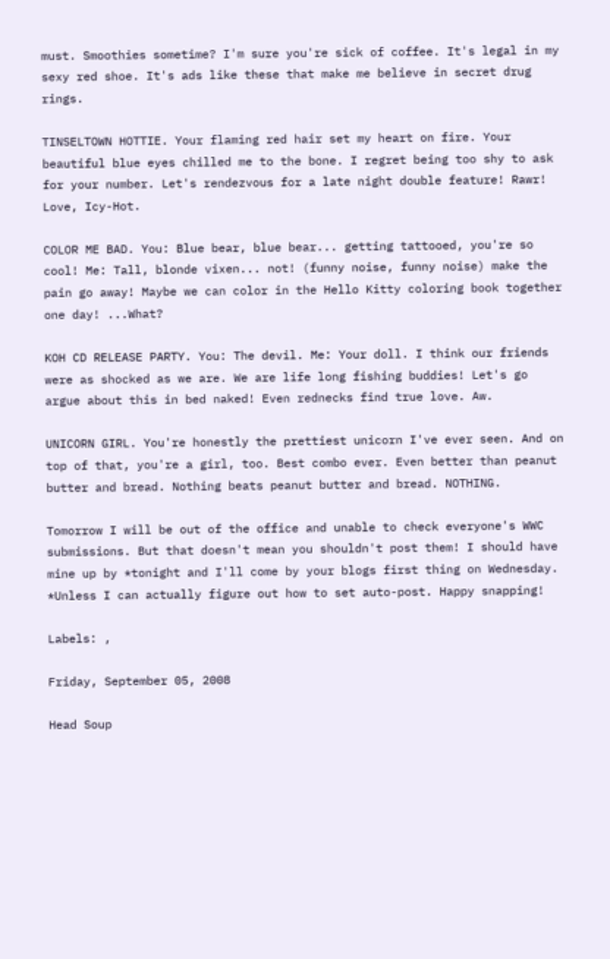must. Smoothies sometime? I'm sure you're sick of coffee. It's legal in my sexy red shoe. It's ads like these that make me believe in secret drug rings.

TINSELTOWN HOTTIE. Your flaming red hair set my heart on fire. Your beautiful blue eyes chilled me to the bone. I regret being too shy to ask for your number. Let's rendezvous for a late night double feature! Rawr! Love, Icy-Hot.

COLOR ME BAD. You: Blue bear, blue bear... getting tattooed, you're so cool! Me: Tall, blonde vixen... not! (funny noise, funny noise) make the pain go away! Maybe we can color in the Hello Kitty coloring book together one day! ...What?

KOH CD RELEASE PARTY. You: The devil. Me: Your doll. I think our friends were as shocked as we are. We are life long fishing buddies! Let's go argue about this in bed naked! Even rednecks find true love. Aw.

UNICORN GIRL. You're honestly the prettiest unicorn I've ever seen. And on top of that, you're a girl, too. Best combo ever. Even better than peanut butter and bread. Nothing beats peanut butter and bread. NOTHING.

Tomorrow I will be out of the office and unable to check everyone's WWC submissions. But that doesn't mean you shouldn't post them! I should have mine up by *tonight and I'll come by your blogs first thing on Wednesday. *Unless I can actually figure out how to set auto-post. Happy snapping!

Labels: ,

Friday, September 05, 2008

Head Soup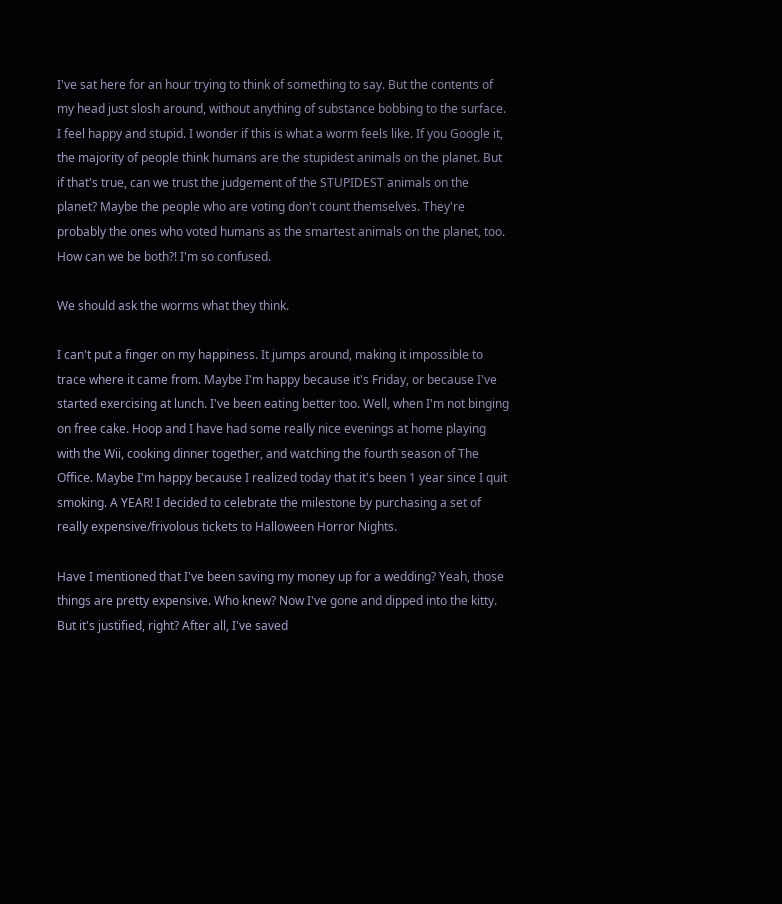I've sat here for an hour trying to think of something to say. But the contents of my head just slosh around, without anything of substance bobbing to the surface. I feel happy and stupid. I wonder if this is what a worm feels like. If you Google it, the majority of people think humans are the stupidest animals on the planet. But if that's true, can we trust the judgement of the STUPIDEST animals on the planet? Maybe the people who are voting don't count themselves. They're probably the ones who voted humans as the smartest animals on the planet, too. How can we be both?! I'm so confused.

We should ask the worms what they think.

I can't put a finger on my happiness. It jumps around, making it impossible to trace where it came from. Maybe I'm happy because it's Friday, or because I've started exercising at lunch. I've been eating better too. Well, when I'm not binging on free cake. Hoop and I have had some really nice evenings at home playing with the Wii, cooking dinner together, and watching the fourth season of The Office. Maybe I'm happy because I realized today that it's been 1 year since I quit smoking. A YEAR! I decided to celebrate the milestone by purchasing a set of really expensive/frivolous tickets to Halloween Horror Nights.

Have I mentioned that I've been saving my money up for a wedding? Yeah, those things are pretty expensive. Who knew? Now I've gone and dipped into the kitty. But it's justified, right? After all, I've saved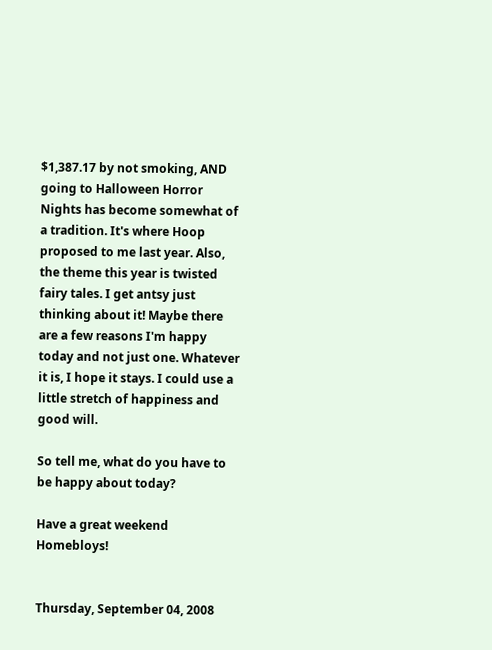$1,387.17 by not smoking, AND going to Halloween Horror Nights has become somewhat of a tradition. It's where Hoop proposed to me last year. Also, the theme this year is twisted fairy tales. I get antsy just thinking about it! Maybe there are a few reasons I'm happy today and not just one. Whatever it is, I hope it stays. I could use a little stretch of happiness and good will.

So tell me, what do you have to be happy about today?

Have a great weekend Homebloys!


Thursday, September 04, 2008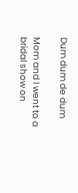Dum dum de dum

Mom and I went to a bridal show on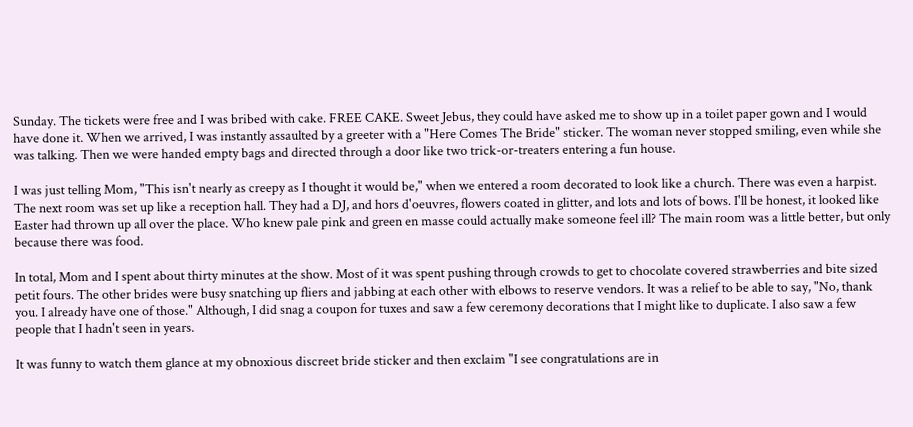Sunday. The tickets were free and I was bribed with cake. FREE CAKE. Sweet Jebus, they could have asked me to show up in a toilet paper gown and I would have done it. When we arrived, I was instantly assaulted by a greeter with a "Here Comes The Bride" sticker. The woman never stopped smiling, even while she was talking. Then we were handed empty bags and directed through a door like two trick-or-treaters entering a fun house.

I was just telling Mom, "This isn't nearly as creepy as I thought it would be," when we entered a room decorated to look like a church. There was even a harpist. The next room was set up like a reception hall. They had a DJ, and hors d'oeuvres, flowers coated in glitter, and lots and lots of bows. I'll be honest, it looked like Easter had thrown up all over the place. Who knew pale pink and green en masse could actually make someone feel ill? The main room was a little better, but only because there was food.

In total, Mom and I spent about thirty minutes at the show. Most of it was spent pushing through crowds to get to chocolate covered strawberries and bite sized petit fours. The other brides were busy snatching up fliers and jabbing at each other with elbows to reserve vendors. It was a relief to be able to say, "No, thank you. I already have one of those." Although, I did snag a coupon for tuxes and saw a few ceremony decorations that I might like to duplicate. I also saw a few people that I hadn't seen in years.

It was funny to watch them glance at my obnoxious discreet bride sticker and then exclaim "I see congratulations are in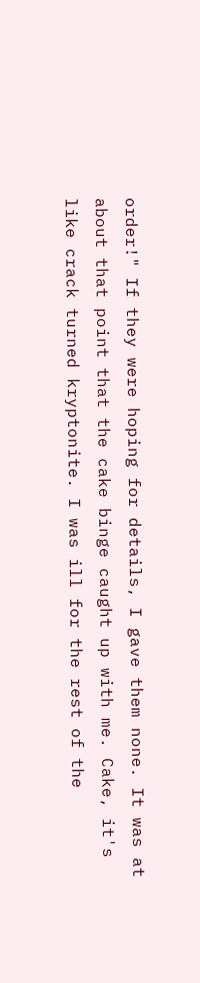order!" If they were hoping for details, I gave them none. It was at about that point that the cake binge caught up with me. Cake, it's like crack turned kryptonite. I was ill for the rest of the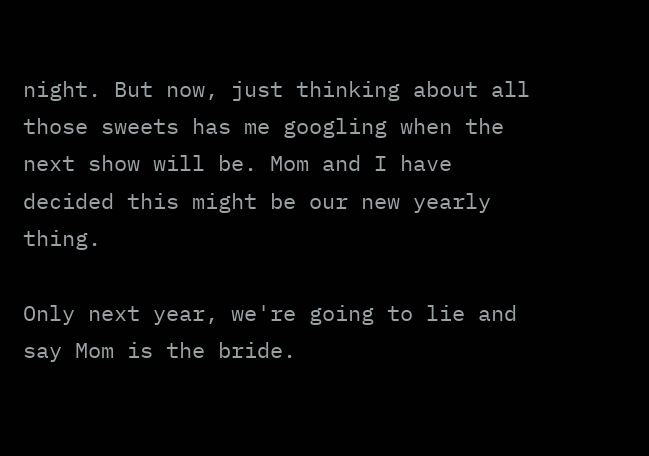night. But now, just thinking about all those sweets has me googling when the next show will be. Mom and I have decided this might be our new yearly thing.

Only next year, we're going to lie and say Mom is the bride.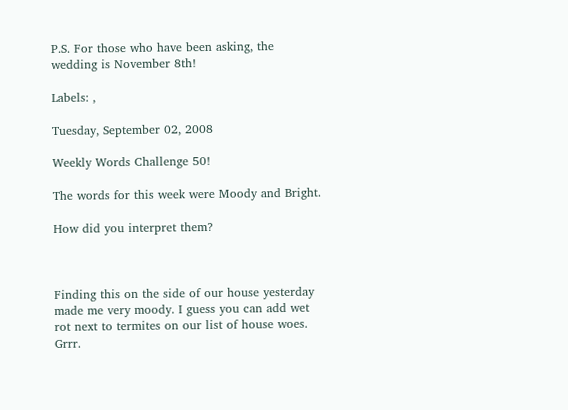P.S. For those who have been asking, the wedding is November 8th!

Labels: ,

Tuesday, September 02, 2008

Weekly Words Challenge 50!

The words for this week were Moody and Bright.

How did you interpret them?



Finding this on the side of our house yesterday made me very moody. I guess you can add wet rot next to termites on our list of house woes. Grrr.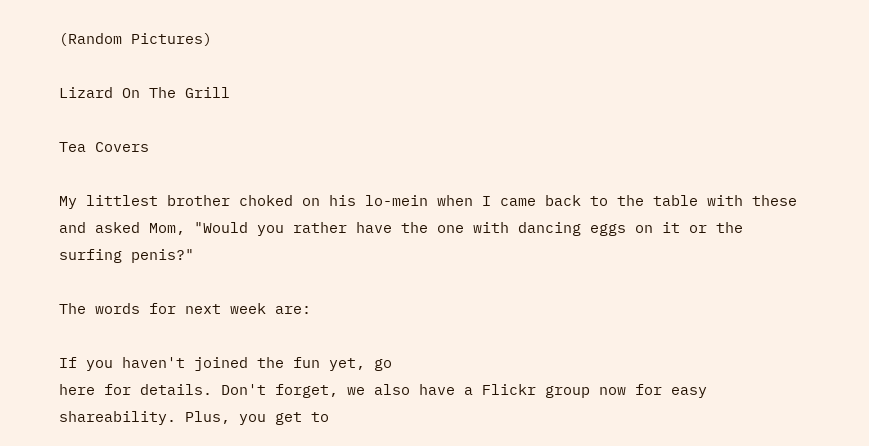(Random Pictures)

Lizard On The Grill

Tea Covers

My littlest brother choked on his lo-mein when I came back to the table with these and asked Mom, "Would you rather have the one with dancing eggs on it or the surfing penis?"

The words for next week are:

If you haven't joined the fun yet, go
here for details. Don't forget, we also have a Flickr group now for easy shareability. Plus, you get to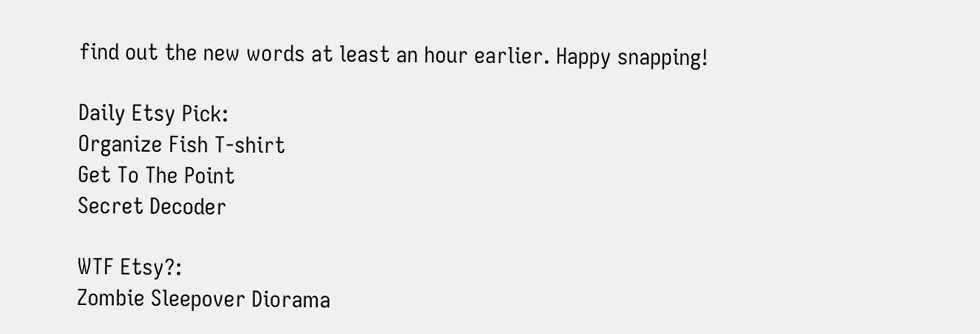find out the new words at least an hour earlier. Happy snapping!

Daily Etsy Pick:
Organize Fish T-shirt
Get To The Point
Secret Decoder

WTF Etsy?:
Zombie Sleepover Diorama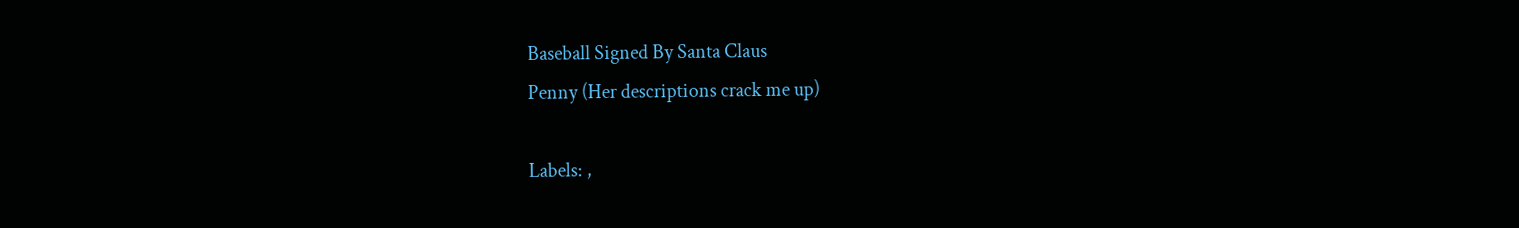Baseball Signed By Santa Claus
Penny (Her descriptions crack me up)

Labels: ,